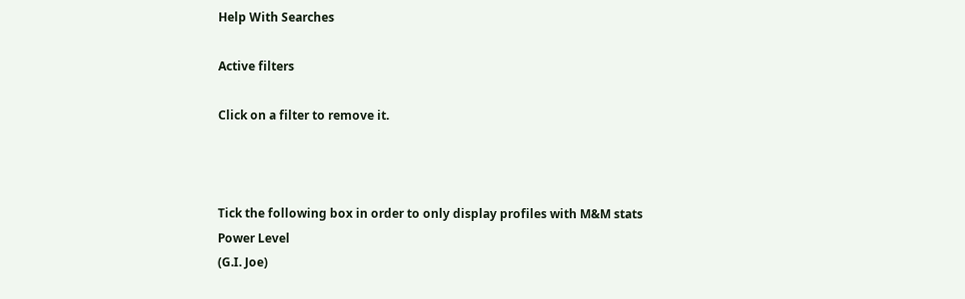Help With Searches

Active filters

Click on a filter to remove it.



Tick the following box in order to only display profiles with M&M stats
Power Level
(G.I. Joe)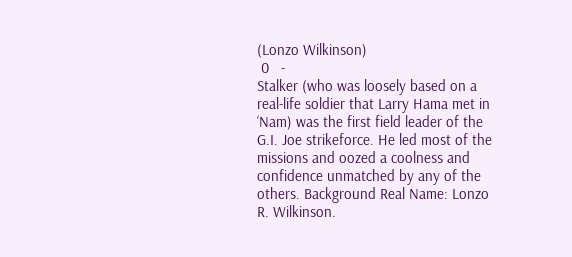(Lonzo Wilkinson)
 0   -
Stalker (who was loosely based on a real-life soldier that Larry Hama met in ‘Nam) was the first field leader of the G.I. Joe strikeforce. He led most of the missions and oozed a coolness and confidence unmatched by any of the others. Background Real Name: Lonzo R. Wilkinson.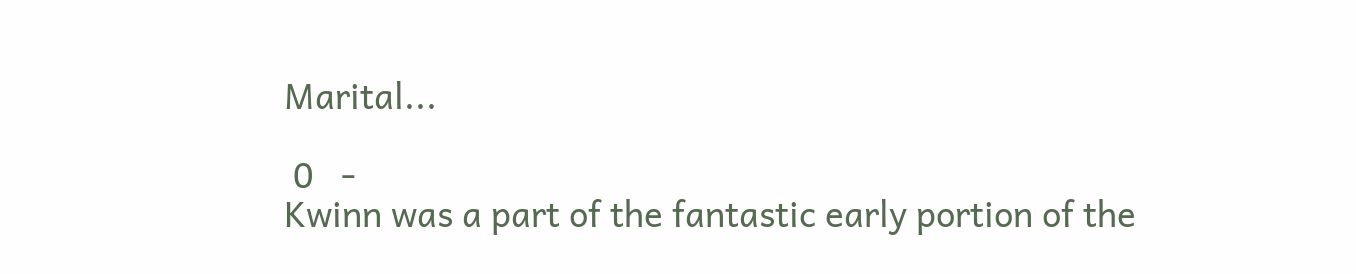Marital...

 0   -
Kwinn was a part of the fantastic early portion of the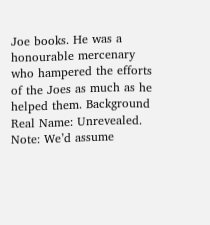Joe books. He was a honourable mercenary who hampered the efforts of the Joes as much as he helped them. Background Real Name: Unrevealed. Note: We’d assume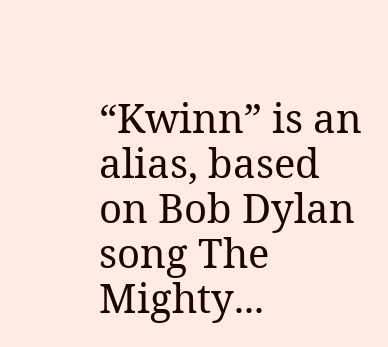“Kwinn” is an alias, based on Bob Dylan song The Mighty...